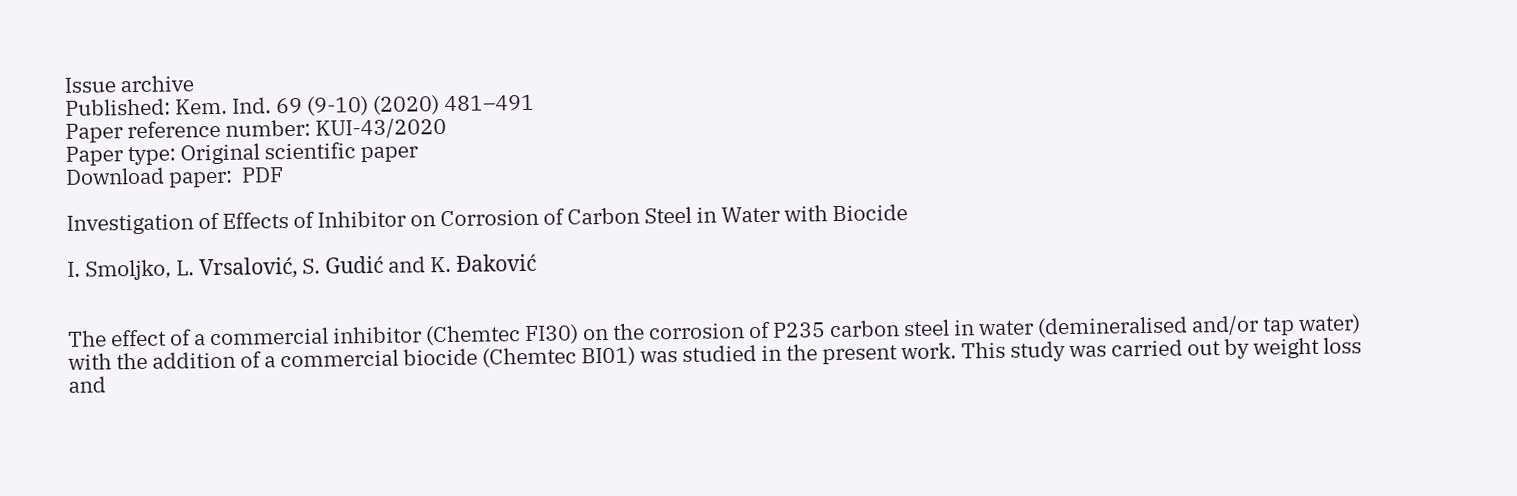Issue archive
Published: Kem. Ind. 69 (9-10) (2020) 481–491
Paper reference number: KUI-43/2020
Paper type: Original scientific paper
Download paper:  PDF

Investigation of Effects of Inhibitor on Corrosion of Carbon Steel in Water with Biocide

I. Smoljko, L. Vrsalović, S. Gudić and K. Đaković


The effect of a commercial inhibitor (Chemtec FI30) on the corrosion of P235 carbon steel in water (demineralised and/or tap water) with the addition of a commercial biocide (Chemtec BI01) was studied in the present work. This study was carried out by weight loss and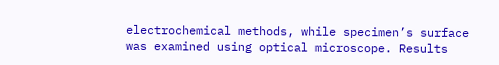electrochemical methods, while specimen’s surface was examined using optical microscope. Results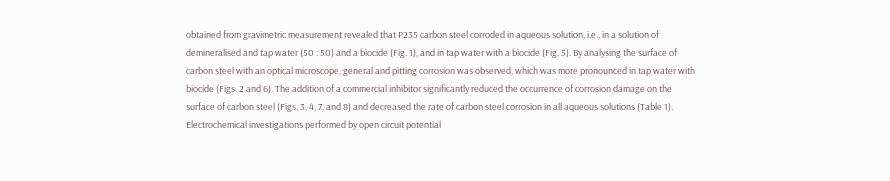obtained from gravimetric measurement revealed that P235 carbon steel corroded in aqueous solution, i.e., in a solution of demineralised and tap water (50 : 50) and a biocide (Fig. 1), and in tap water with a biocide (Fig. 5). By analysing the surface of carbon steel with an optical microscope, general and pitting corrosion was observed, which was more pronounced in tap water with biocide (Figs. 2 and 6). The addition of a commercial inhibitor significantly reduced the occurrence of corrosion damage on the surface of carbon steel (Figs. 3, 4, 7, and 8) and decreased the rate of carbon steel corrosion in all aqueous solutions (Table 1). Electrochemical investigations performed by open circuit potential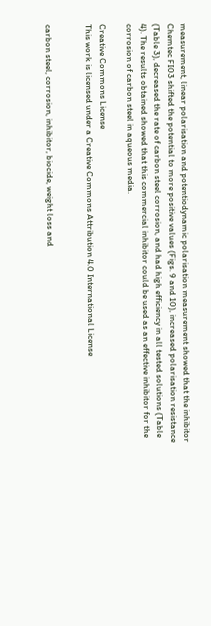measurement, linear polarisation and potentiodynamic polarisation measurement showed that the inhibitor Chemtec FI03 shifted the potential to more positive values (Figs. 9 and 10), increased polarisation resistance (Table 3), decreased the rate of carbon steel corrosion, and had high efficiency in all tested solutions (Table 4). The results obtained showed that this commercial inhibitor could be used as an effective inhibitor for the corrosion of carbon steel in aqueous media.

Creative Commons License
This work is licensed under a Creative Commons Attribution 4.0 International License


carbon steel, corrosion, inhibitor, biocide, weight loss and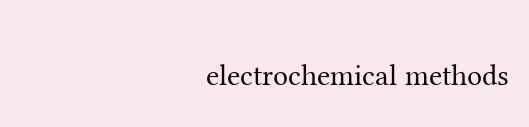electrochemical methods